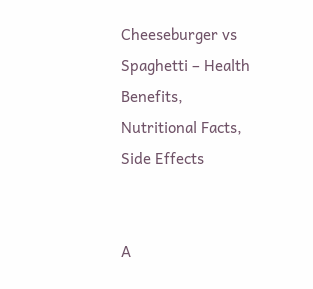Cheeseburger vs Spaghetti – Health Benefits, Nutritional Facts, Side Effects


A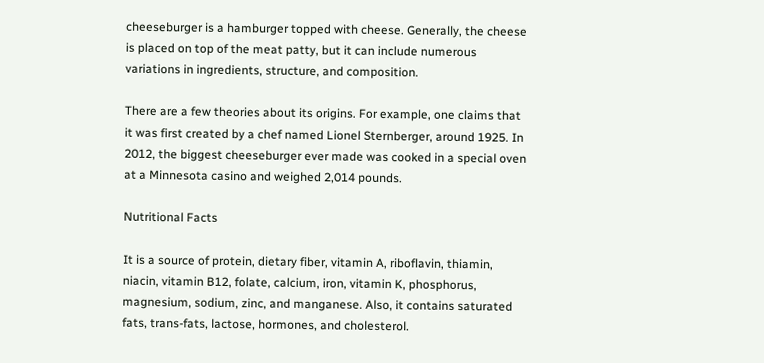cheeseburger is a hamburger topped with cheese. Generally, the cheese is placed on top of the meat patty, but it can include numerous variations in ingredients, structure, and composition.

There are a few theories about its origins. For example, one claims that it was first created by a chef named Lionel Sternberger, around 1925. In 2012, the biggest cheeseburger ever made was cooked in a special oven at a Minnesota casino and weighed 2,014 pounds.

Nutritional Facts

It is a source of protein, dietary fiber, vitamin A, riboflavin, thiamin, niacin, vitamin B12, folate, calcium, iron, vitamin K, phosphorus, magnesium, sodium, zinc, and manganese. Also, it contains saturated fats, trans-fats, lactose, hormones, and cholesterol.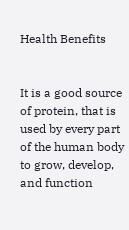Health Benefits


It is a good source of protein, that is used by every part of the human body to grow, develop, and function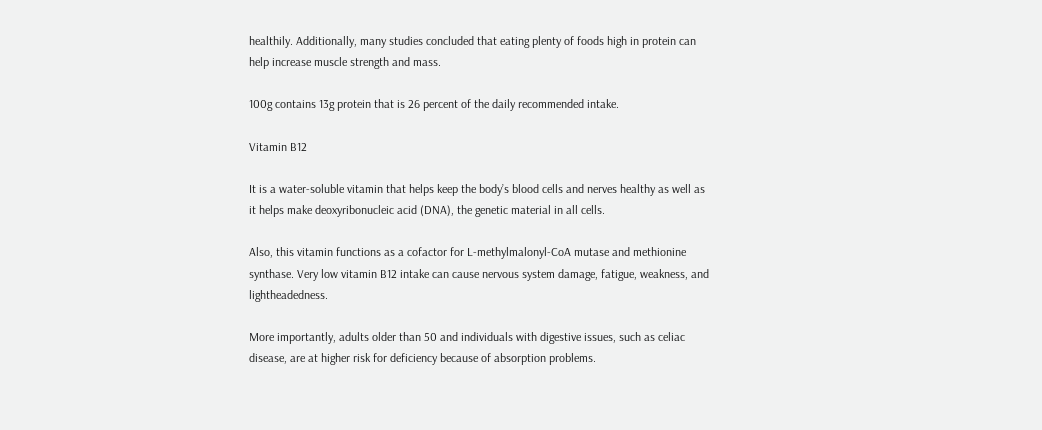healthily. Additionally, many studies concluded that eating plenty of foods high in protein can help increase muscle strength and mass.

100g contains 13g protein that is 26 percent of the daily recommended intake.

Vitamin B12

It is a water-soluble vitamin that helps keep the body’s blood cells and nerves healthy as well as it helps make deoxyribonucleic acid (DNA), the genetic material in all cells.

Also, this vitamin functions as a cofactor for L-methylmalonyl-CoA mutase and methionine synthase. Very low vitamin B12 intake can cause nervous system damage, fatigue, weakness, and lightheadedness.

More importantly, adults older than 50 and individuals with digestive issues, such as celiac disease, are at higher risk for deficiency because of absorption problems.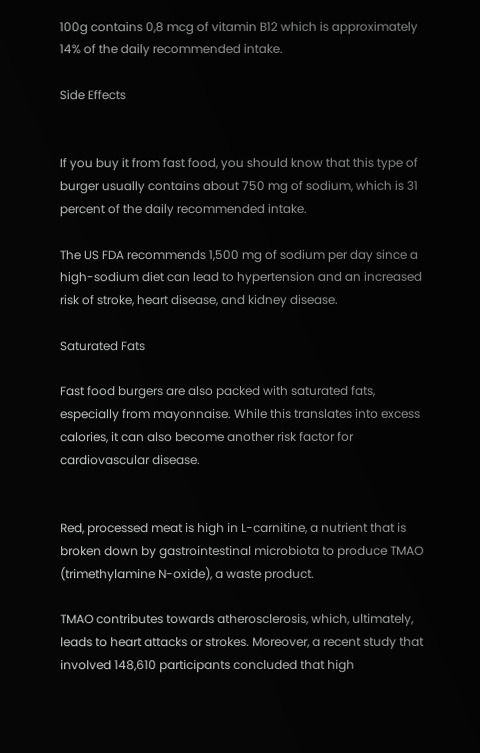100g contains 0,8 mcg of vitamin B12 which is approximately 14% of the daily recommended intake.

Side Effects


If you buy it from fast food, you should know that this type of burger usually contains about 750 mg of sodium, which is 31 percent of the daily recommended intake.

The US FDA recommends 1,500 mg of sodium per day since a high-sodium diet can lead to hypertension and an increased risk of stroke, heart disease, and kidney disease.

Saturated Fats

Fast food burgers are also packed with saturated fats, especially from mayonnaise. While this translates into excess calories, it can also become another risk factor for cardiovascular disease.


Red, processed meat is high in L-carnitine, a nutrient that is broken down by gastrointestinal microbiota to produce TMAO (trimethylamine N-oxide), a waste product.

TMAO contributes towards atherosclerosis, which, ultimately, leads to heart attacks or strokes. Moreover, a recent study that involved 148,610 participants concluded that high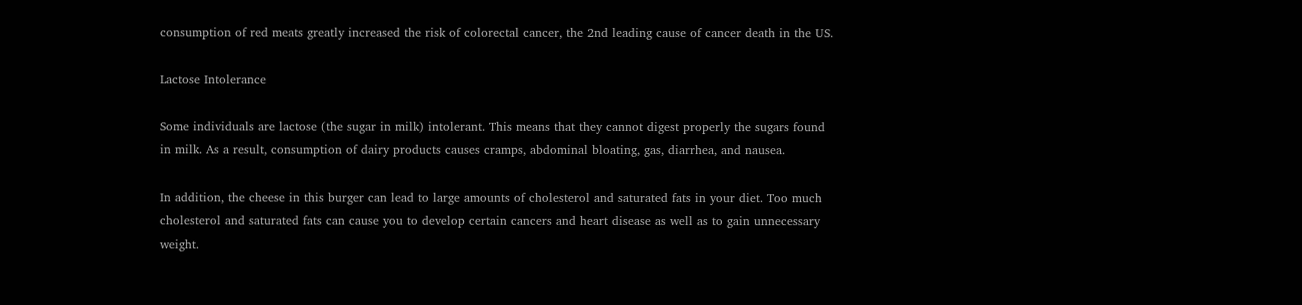consumption of red meats greatly increased the risk of colorectal cancer, the 2nd leading cause of cancer death in the US.

Lactose Intolerance

Some individuals are lactose (the sugar in milk) intolerant. This means that they cannot digest properly the sugars found in milk. As a result, consumption of dairy products causes cramps, abdominal bloating, gas, diarrhea, and nausea.

In addition, the cheese in this burger can lead to large amounts of cholesterol and saturated fats in your diet. Too much cholesterol and saturated fats can cause you to develop certain cancers and heart disease as well as to gain unnecessary weight.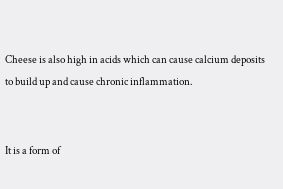Cheese is also high in acids which can cause calcium deposits to build up and cause chronic inflammation.


It is a form of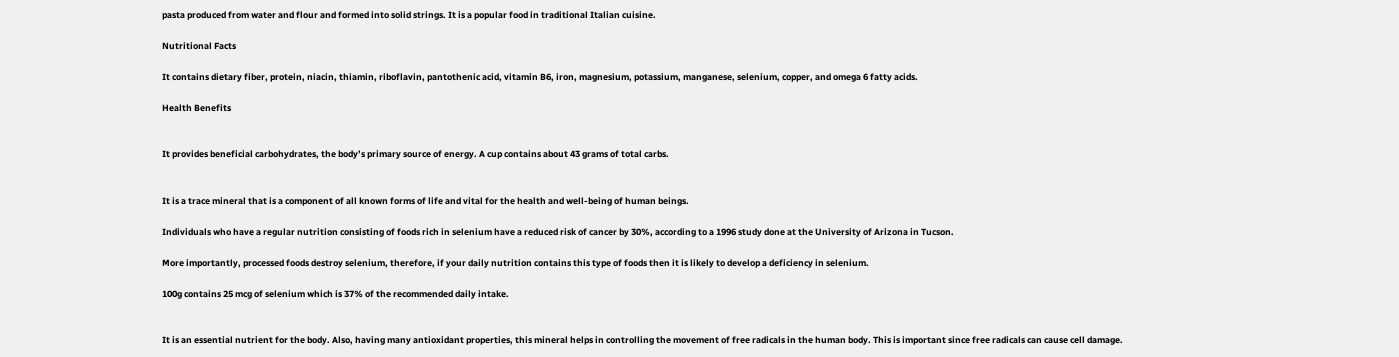pasta produced from water and flour and formed into solid strings. It is a popular food in traditional Italian cuisine.

Nutritional Facts

It contains dietary fiber, protein, niacin, thiamin, riboflavin, pantothenic acid, vitamin B6, iron, magnesium, potassium, manganese, selenium, copper, and omega 6 fatty acids.

Health Benefits


It provides beneficial carbohydrates, the body’s primary source of energy. A cup contains about 43 grams of total carbs.


It is a trace mineral that is a component of all known forms of life and vital for the health and well-being of human beings.

Individuals who have a regular nutrition consisting of foods rich in selenium have a reduced risk of cancer by 30%, according to a 1996 study done at the University of Arizona in Tucson.

More importantly, processed foods destroy selenium, therefore, if your daily nutrition contains this type of foods then it is likely to develop a deficiency in selenium.

100g contains 25 mcg of selenium which is 37% of the recommended daily intake.


It is an essential nutrient for the body. Also, having many antioxidant properties, this mineral helps in controlling the movement of free radicals in the human body. This is important since free radicals can cause cell damage.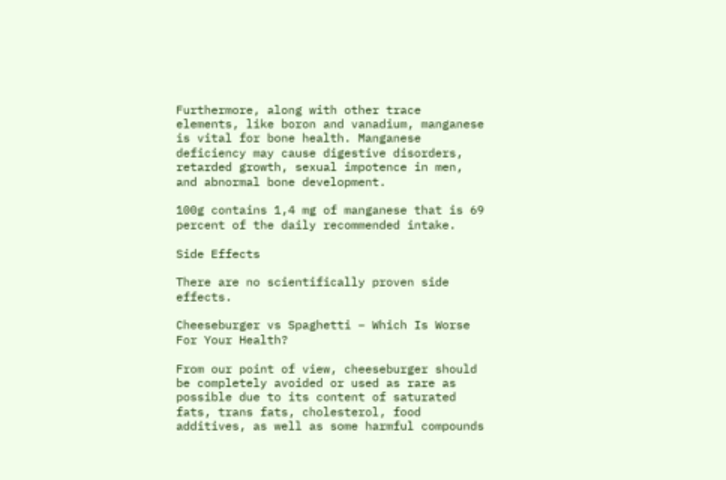Furthermore, along with other trace elements, like boron and vanadium, manganese is vital for bone health. Manganese deficiency may cause digestive disorders, retarded growth, sexual impotence in men, and abnormal bone development.

100g contains 1,4 mg of manganese that is 69 percent of the daily recommended intake.

Side Effects

There are no scientifically proven side effects.

Cheeseburger vs Spaghetti – Which Is Worse For Your Health?

From our point of view, cheeseburger should be completely avoided or used as rare as possible due to its content of saturated fats, trans fats, cholesterol, food additives, as well as some harmful compounds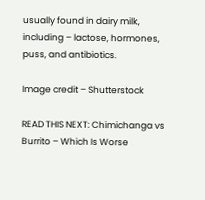usually found in dairy milk, including – lactose, hormones, puss, and antibiotics.

Image credit – Shutterstock

READ THIS NEXT: Chimichanga vs Burrito – Which Is Worse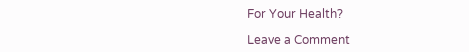For Your Health?

Leave a Comment